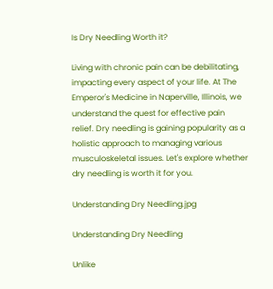Is Dry Needling Worth it?

Living with chronic pain can be debilitating, impacting every aspect of your life. At The Emperor's Medicine in Naperville, Illinois, we understand the quest for effective pain relief. Dry needling is gaining popularity as a holistic approach to managing various musculoskeletal issues. Let's explore whether dry needling is worth it for you.

Understanding Dry Needling.jpg

Understanding Dry Needling

Unlike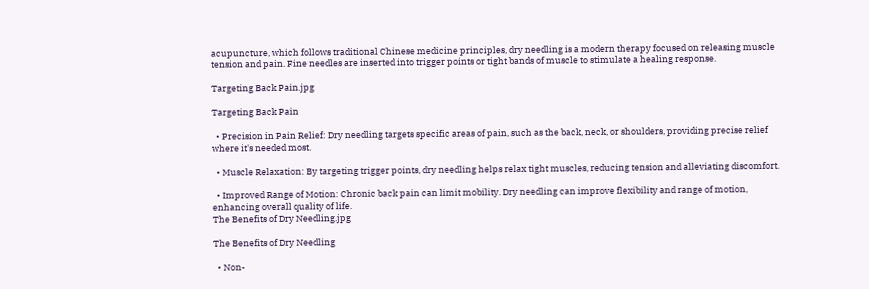acupuncture, which follows traditional Chinese medicine principles, dry needling is a modern therapy focused on releasing muscle tension and pain. Fine needles are inserted into trigger points or tight bands of muscle to stimulate a healing response.

Targeting Back Pain.jpg

Targeting Back Pain

  • Precision in Pain Relief: Dry needling targets specific areas of pain, such as the back, neck, or shoulders, providing precise relief where it's needed most.

  • Muscle Relaxation: By targeting trigger points, dry needling helps relax tight muscles, reducing tension and alleviating discomfort.

  • Improved Range of Motion: Chronic back pain can limit mobility. Dry needling can improve flexibility and range of motion, enhancing overall quality of life.
The Benefits of Dry Needling.jpg

The Benefits of Dry Needling

  • Non-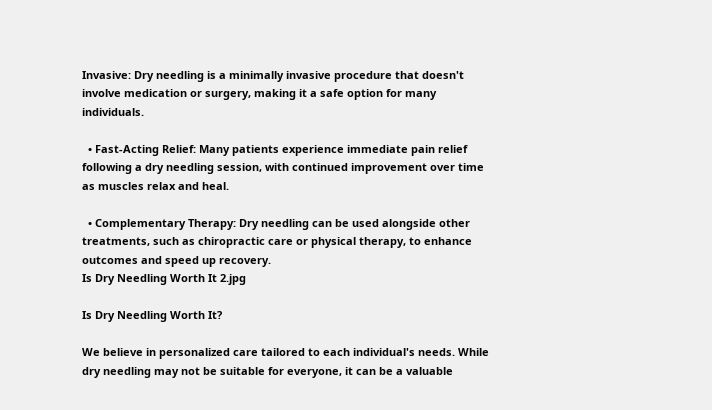Invasive: Dry needling is a minimally invasive procedure that doesn't involve medication or surgery, making it a safe option for many individuals.

  • Fast-Acting Relief: Many patients experience immediate pain relief following a dry needling session, with continued improvement over time as muscles relax and heal.

  • Complementary Therapy: Dry needling can be used alongside other treatments, such as chiropractic care or physical therapy, to enhance outcomes and speed up recovery.
Is Dry Needling Worth It 2.jpg

Is Dry Needling Worth It?

We believe in personalized care tailored to each individual's needs. While dry needling may not be suitable for everyone, it can be a valuable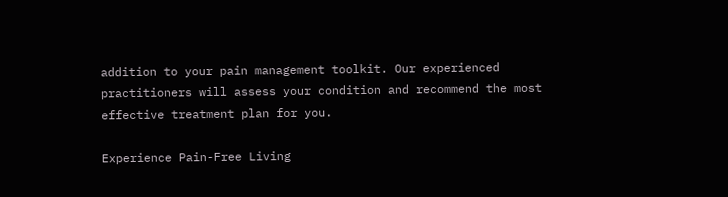addition to your pain management toolkit. Our experienced practitioners will assess your condition and recommend the most effective treatment plan for you.

Experience Pain-Free Living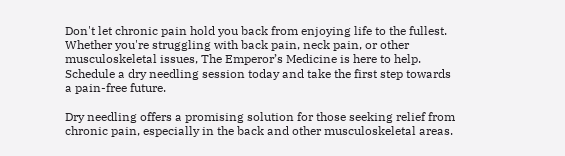Don't let chronic pain hold you back from enjoying life to the fullest. Whether you're struggling with back pain, neck pain, or other musculoskeletal issues, The Emperor’s Medicine is here to help. Schedule a dry needling session today and take the first step towards a pain-free future.

Dry needling offers a promising solution for those seeking relief from chronic pain, especially in the back and other musculoskeletal areas.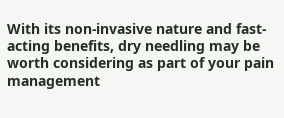With its non-invasive nature and fast-acting benefits, dry needling may be worth considering as part of your pain management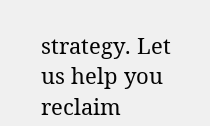strategy. Let us help you reclaim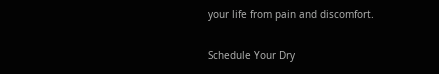your life from pain and discomfort.

Schedule Your Dry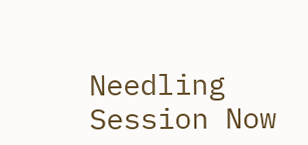Needling Session Now